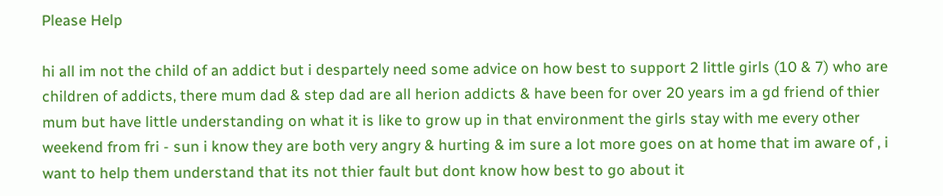Please Help

hi all im not the child of an addict but i despartely need some advice on how best to support 2 little girls (10 & 7) who are children of addicts, there mum dad & step dad are all herion addicts & have been for over 20 years im a gd friend of thier mum but have little understanding on what it is like to grow up in that environment the girls stay with me every other weekend from fri - sun i know they are both very angry & hurting & im sure a lot more goes on at home that im aware of , i want to help them understand that its not thier fault but dont know how best to go about it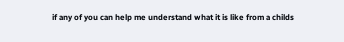if any of you can help me understand what it is like from a childs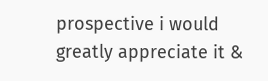prospective i would greatly appreciate it &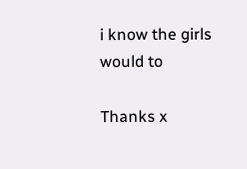i know the girls would to

Thanks x